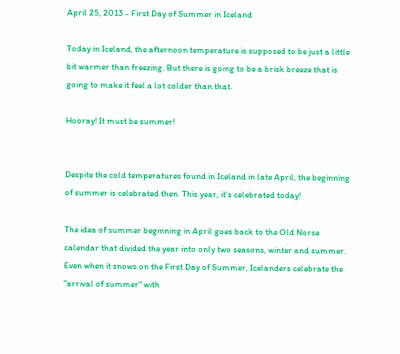April 25, 2013 - First Day of Summer in Iceland

Today in Iceland, the afternoon temperature is supposed to be just a little bit warmer than freezing. But there is going to be a brisk breeze that is going to make it feel a lot colder than that.

Hooray! It must be summer!


Despite the cold temperatures found in Iceland in late April, the beginning of summer is celebrated then. This year, it's celebrated today!

The idea of summer beginning in April goes back to the Old Norse calendar that divided the year into only two seasons, winter and summer. Even when it snows on the First Day of Summer, Icelanders celebrate the "arrival of summer" with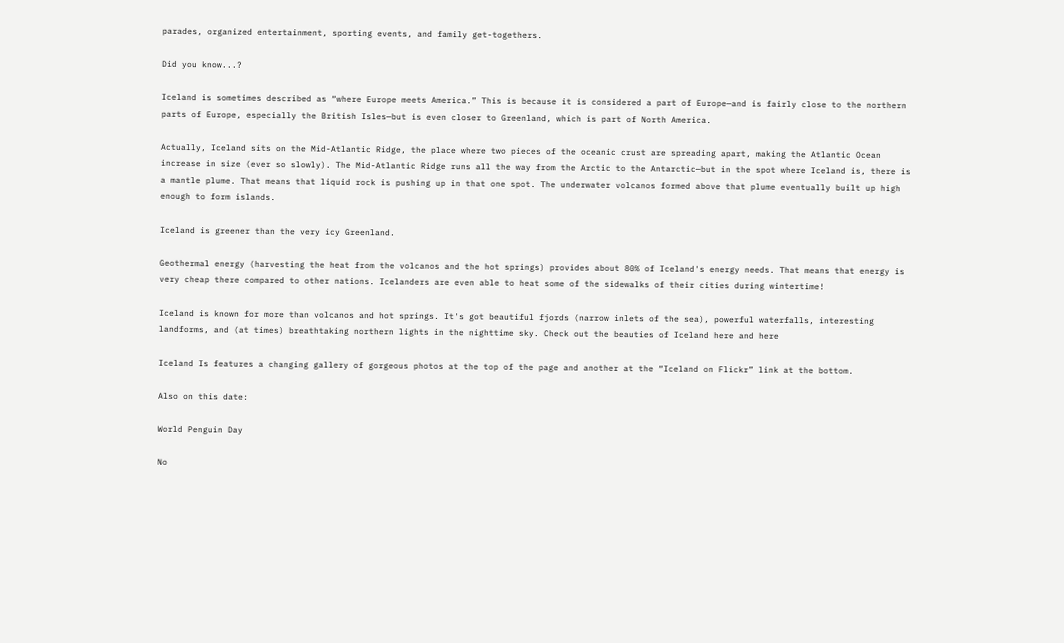parades, organized entertainment, sporting events, and family get-togethers.

Did you know...?

Iceland is sometimes described as “where Europe meets America.” This is because it is considered a part of Europe—and is fairly close to the northern parts of Europe, especially the British Isles—but is even closer to Greenland, which is part of North America.

Actually, Iceland sits on the Mid-Atlantic Ridge, the place where two pieces of the oceanic crust are spreading apart, making the Atlantic Ocean increase in size (ever so slowly). The Mid-Atlantic Ridge runs all the way from the Arctic to the Antarctic—but in the spot where Iceland is, there is a mantle plume. That means that liquid rock is pushing up in that one spot. The underwater volcanos formed above that plume eventually built up high enough to form islands.

Iceland is greener than the very icy Greenland.

Geothermal energy (harvesting the heat from the volcanos and the hot springs) provides about 80% of Iceland's energy needs. That means that energy is very cheap there compared to other nations. Icelanders are even able to heat some of the sidewalks of their cities during wintertime!

Iceland is known for more than volcanos and hot springs. It's got beautiful fjords (narrow inlets of the sea), powerful waterfalls, interesting landforms, and (at times) breathtaking northern lights in the nighttime sky. Check out the beauties of Iceland here and here

Iceland Is features a changing gallery of gorgeous photos at the top of the page and another at the “Iceland on Flickr” link at the bottom.

Also on this date:

World Penguin Day

No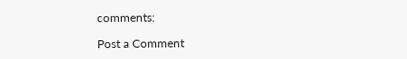comments:

Post a Comment